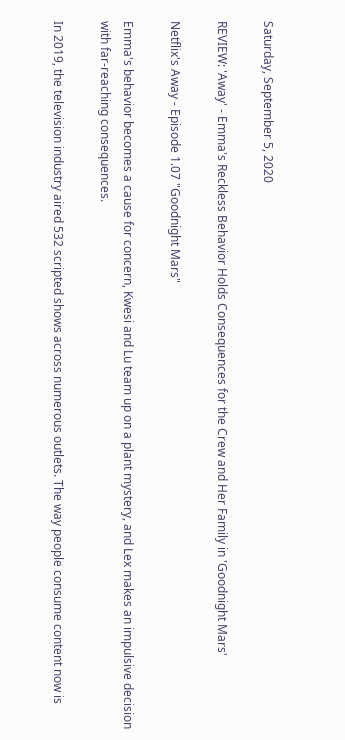Saturday, September 5, 2020

REVIEW: 'Away' - Emma's Reckless Behavior Holds Consequences for the Crew and Her Family in 'Goodnight Mars'

Netflix's Away - Episode 1.07 "Goodnight Mars"

Emma's behavior becomes a cause for concern, Kwesi and Lu team up on a plant mystery, and Lex makes an impulsive decision with far-reaching consequences.

In 2019, the television industry aired 532 scripted shows across numerous outlets. The way people consume content now is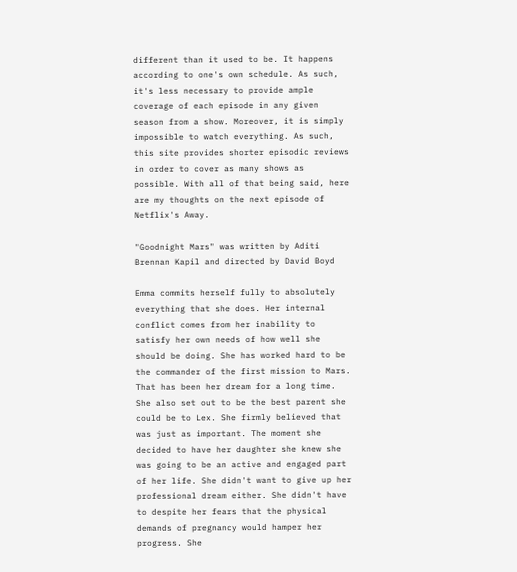different than it used to be. It happens according to one's own schedule. As such, it's less necessary to provide ample coverage of each episode in any given season from a show. Moreover, it is simply impossible to watch everything. As such, this site provides shorter episodic reviews in order to cover as many shows as possible. With all of that being said, here are my thoughts on the next episode of Netflix's Away.

"Goodnight Mars" was written by Aditi Brennan Kapil and directed by David Boyd

Emma commits herself fully to absolutely everything that she does. Her internal conflict comes from her inability to satisfy her own needs of how well she should be doing. She has worked hard to be the commander of the first mission to Mars. That has been her dream for a long time. She also set out to be the best parent she could be to Lex. She firmly believed that was just as important. The moment she decided to have her daughter she knew she was going to be an active and engaged part of her life. She didn't want to give up her professional dream either. She didn't have to despite her fears that the physical demands of pregnancy would hamper her progress. She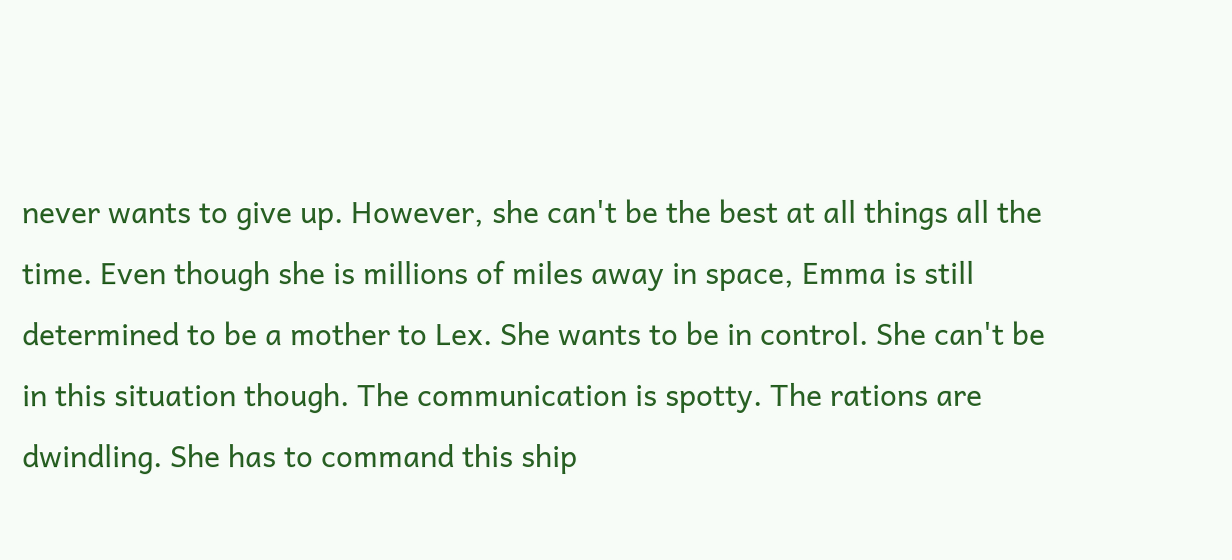never wants to give up. However, she can't be the best at all things all the time. Even though she is millions of miles away in space, Emma is still determined to be a mother to Lex. She wants to be in control. She can't be in this situation though. The communication is spotty. The rations are dwindling. She has to command this ship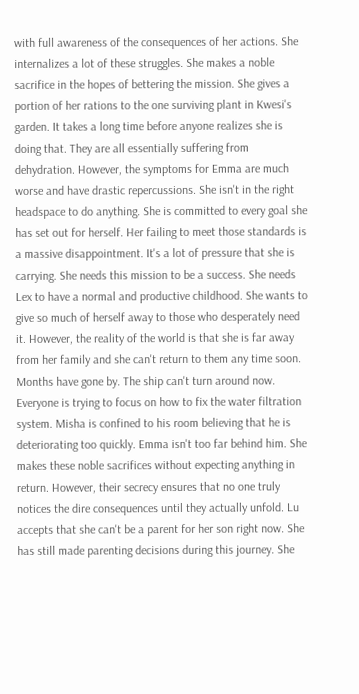with full awareness of the consequences of her actions. She internalizes a lot of these struggles. She makes a noble sacrifice in the hopes of bettering the mission. She gives a portion of her rations to the one surviving plant in Kwesi's garden. It takes a long time before anyone realizes she is doing that. They are all essentially suffering from dehydration. However, the symptoms for Emma are much worse and have drastic repercussions. She isn't in the right headspace to do anything. She is committed to every goal she has set out for herself. Her failing to meet those standards is a massive disappointment. It's a lot of pressure that she is carrying. She needs this mission to be a success. She needs Lex to have a normal and productive childhood. She wants to give so much of herself away to those who desperately need it. However, the reality of the world is that she is far away from her family and she can't return to them any time soon. Months have gone by. The ship can't turn around now. Everyone is trying to focus on how to fix the water filtration system. Misha is confined to his room believing that he is deteriorating too quickly. Emma isn't too far behind him. She makes these noble sacrifices without expecting anything in return. However, their secrecy ensures that no one truly notices the dire consequences until they actually unfold. Lu accepts that she can't be a parent for her son right now. She has still made parenting decisions during this journey. She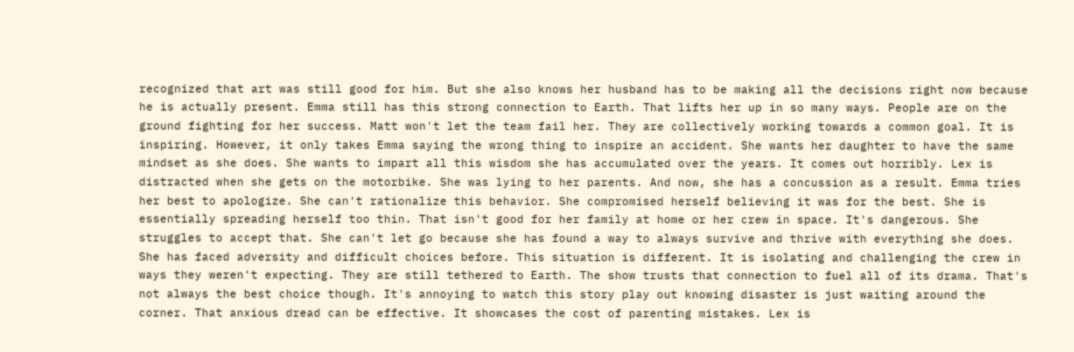recognized that art was still good for him. But she also knows her husband has to be making all the decisions right now because he is actually present. Emma still has this strong connection to Earth. That lifts her up in so many ways. People are on the ground fighting for her success. Matt won't let the team fail her. They are collectively working towards a common goal. It is inspiring. However, it only takes Emma saying the wrong thing to inspire an accident. She wants her daughter to have the same mindset as she does. She wants to impart all this wisdom she has accumulated over the years. It comes out horribly. Lex is distracted when she gets on the motorbike. She was lying to her parents. And now, she has a concussion as a result. Emma tries her best to apologize. She can't rationalize this behavior. She compromised herself believing it was for the best. She is essentially spreading herself too thin. That isn't good for her family at home or her crew in space. It's dangerous. She struggles to accept that. She can't let go because she has found a way to always survive and thrive with everything she does. She has faced adversity and difficult choices before. This situation is different. It is isolating and challenging the crew in ways they weren't expecting. They are still tethered to Earth. The show trusts that connection to fuel all of its drama. That's not always the best choice though. It's annoying to watch this story play out knowing disaster is just waiting around the corner. That anxious dread can be effective. It showcases the cost of parenting mistakes. Lex is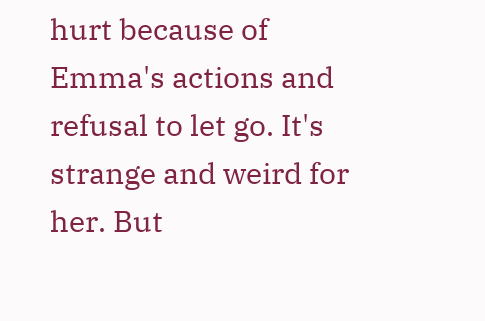hurt because of Emma's actions and refusal to let go. It's strange and weird for her. But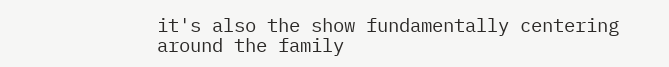it's also the show fundamentally centering around the family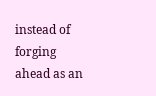instead of forging ahead as an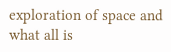exploration of space and what all is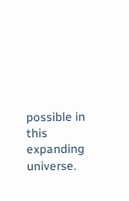possible in this expanding universe.